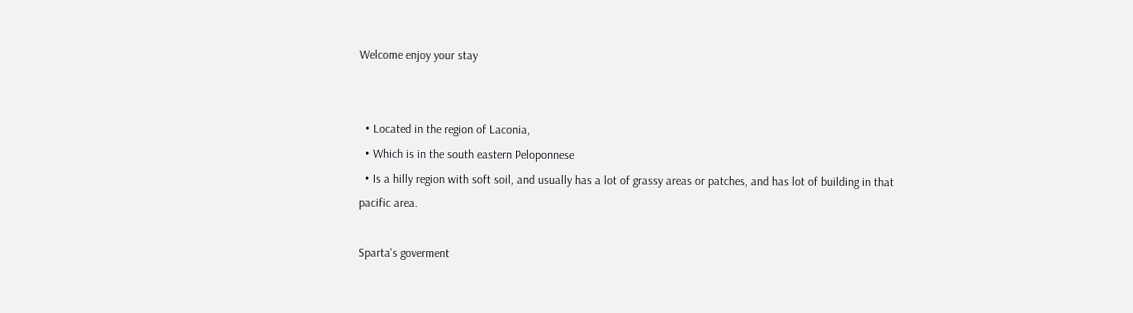Welcome enjoy your stay


  • Located in the region of Laconia,
  • Which is in the south eastern Peloponnese
  • Is a hilly region with soft soil, and usually has a lot of grassy areas or patches, and has lot of building in that pacific area.

Sparta's goverment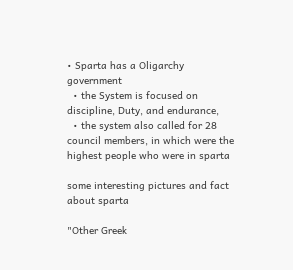• Sparta has a Oligarchy government
  • the System is focused on discipline, Duty, and endurance,
  • the system also called for 28 council members, in which were the highest people who were in sparta

some interesting pictures and fact about sparta

"Other Greek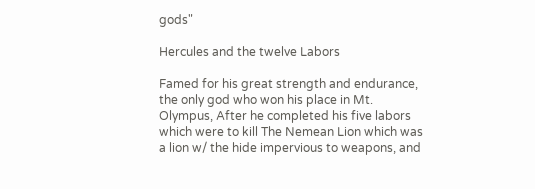gods"

Hercules and the twelve Labors

Famed for his great strength and endurance, the only god who won his place in Mt. Olympus, After he completed his five labors which were to kill The Nemean Lion which was a lion w/ the hide impervious to weapons, and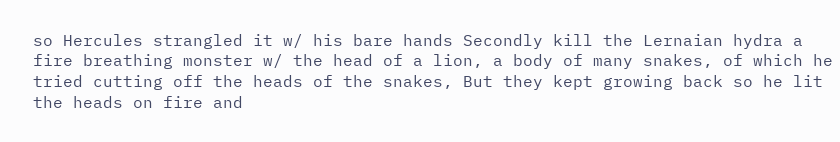so Hercules strangled it w/ his bare hands Secondly kill the Lernaian hydra a fire breathing monster w/ the head of a lion, a body of many snakes, of which he tried cutting off the heads of the snakes, But they kept growing back so he lit the heads on fire and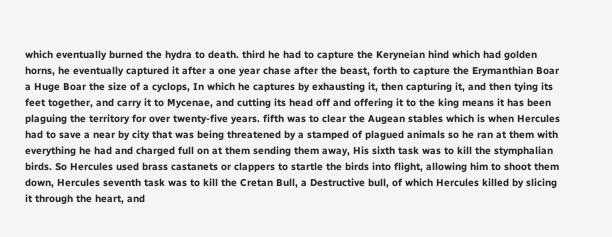which eventually burned the hydra to death. third he had to capture the Keryneian hind which had golden horns, he eventually captured it after a one year chase after the beast, forth to capture the Erymanthian Boar a Huge Boar the size of a cyclops, In which he captures by exhausting it, then capturing it, and then tying its feet together, and carry it to Mycenae, and cutting its head off and offering it to the king means it has been plaguing the territory for over twenty-five years. fifth was to clear the Augean stables which is when Hercules had to save a near by city that was being threatened by a stamped of plagued animals so he ran at them with everything he had and charged full on at them sending them away, His sixth task was to kill the stymphalian birds. So Hercules used brass castanets or clappers to startle the birds into flight, allowing him to shoot them down, Hercules seventh task was to kill the Cretan Bull, a Destructive bull, of which Hercules killed by slicing it through the heart, and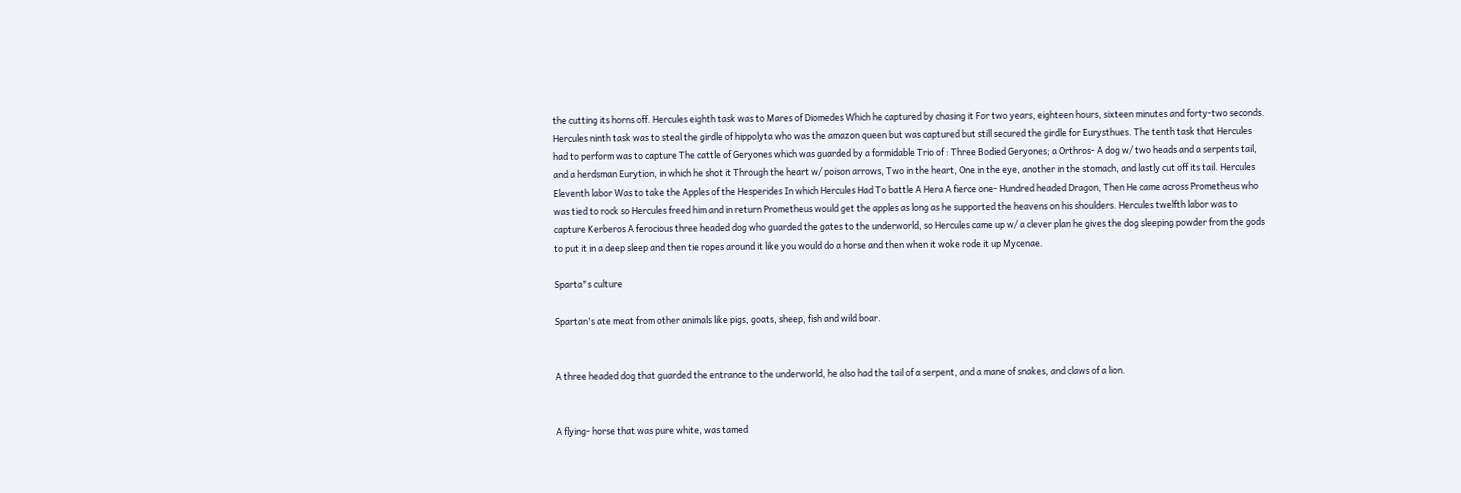the cutting its horns off. Hercules eighth task was to Mares of Diomedes Which he captured by chasing it For two years, eighteen hours, sixteen minutes and forty-two seconds. Hercules ninth task was to steal the girdle of hippolyta who was the amazon queen but was captured but still secured the girdle for Eurysthues. The tenth task that Hercules had to perform was to capture The cattle of Geryones which was guarded by a formidable Trio of : Three Bodied Geryones; a Orthros- A dog w/ two heads and a serpents tail, and a herdsman Eurytion, in which he shot it Through the heart w/ poison arrows, Two in the heart, One in the eye, another in the stomach, and lastly cut off its tail. Hercules Eleventh labor Was to take the Apples of the Hesperides In which Hercules Had To battle A Hera A fierce one- Hundred headed Dragon, Then He came across Prometheus who was tied to rock so Hercules freed him and in return Prometheus would get the apples as long as he supported the heavens on his shoulders. Hercules twelfth labor was to capture Kerberos A ferocious three headed dog who guarded the gates to the underworld, so Hercules came up w/ a clever plan he gives the dog sleeping powder from the gods to put it in a deep sleep and then tie ropes around it like you would do a horse and then when it woke rode it up Mycenae.

Sparta"s culture

Spartan's ate meat from other animals like pigs, goats, sheep, fish and wild boar.


A three headed dog that guarded the entrance to the underworld, he also had the tail of a serpent, and a mane of snakes, and claws of a lion.


A flying- horse that was pure white, was tamed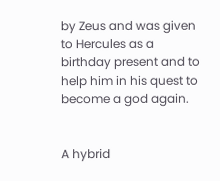by Zeus and was given to Hercules as a birthday present and to help him in his quest to become a god again.


A hybrid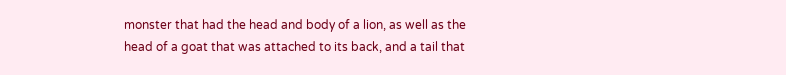monster that had the head and body of a lion, as well as the head of a goat that was attached to its back, and a tail that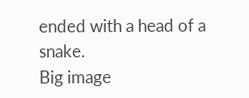ended with a head of a snake.
Big image